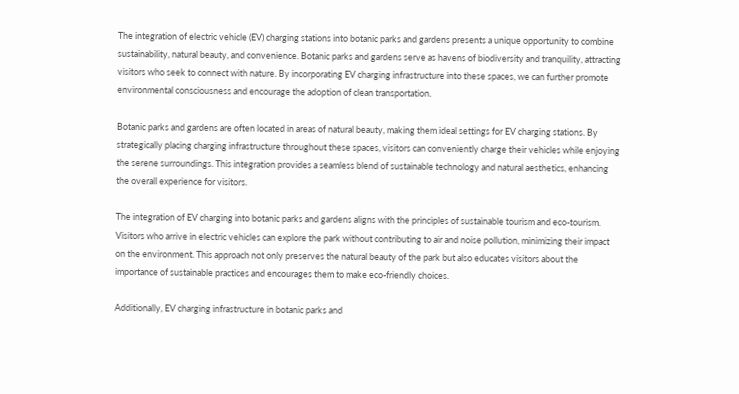The integration of electric vehicle (EV) charging stations into botanic parks and gardens presents a unique opportunity to combine sustainability, natural beauty, and convenience. Botanic parks and gardens serve as havens of biodiversity and tranquility, attracting visitors who seek to connect with nature. By incorporating EV charging infrastructure into these spaces, we can further promote environmental consciousness and encourage the adoption of clean transportation.

Botanic parks and gardens are often located in areas of natural beauty, making them ideal settings for EV charging stations. By strategically placing charging infrastructure throughout these spaces, visitors can conveniently charge their vehicles while enjoying the serene surroundings. This integration provides a seamless blend of sustainable technology and natural aesthetics, enhancing the overall experience for visitors.

The integration of EV charging into botanic parks and gardens aligns with the principles of sustainable tourism and eco-tourism. Visitors who arrive in electric vehicles can explore the park without contributing to air and noise pollution, minimizing their impact on the environment. This approach not only preserves the natural beauty of the park but also educates visitors about the importance of sustainable practices and encourages them to make eco-friendly choices.

Additionally, EV charging infrastructure in botanic parks and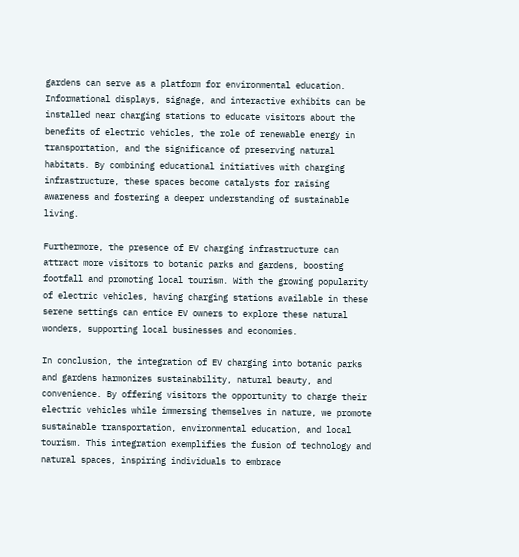gardens can serve as a platform for environmental education. Informational displays, signage, and interactive exhibits can be installed near charging stations to educate visitors about the benefits of electric vehicles, the role of renewable energy in transportation, and the significance of preserving natural habitats. By combining educational initiatives with charging infrastructure, these spaces become catalysts for raising awareness and fostering a deeper understanding of sustainable living.

Furthermore, the presence of EV charging infrastructure can attract more visitors to botanic parks and gardens, boosting footfall and promoting local tourism. With the growing popularity of electric vehicles, having charging stations available in these serene settings can entice EV owners to explore these natural wonders, supporting local businesses and economies.

In conclusion, the integration of EV charging into botanic parks and gardens harmonizes sustainability, natural beauty, and convenience. By offering visitors the opportunity to charge their electric vehicles while immersing themselves in nature, we promote sustainable transportation, environmental education, and local tourism. This integration exemplifies the fusion of technology and natural spaces, inspiring individuals to embrace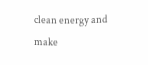clean energy and make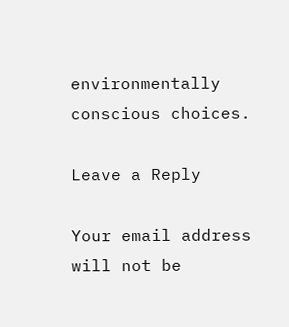environmentally conscious choices.

Leave a Reply

Your email address will not be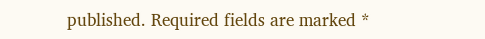published. Required fields are marked *